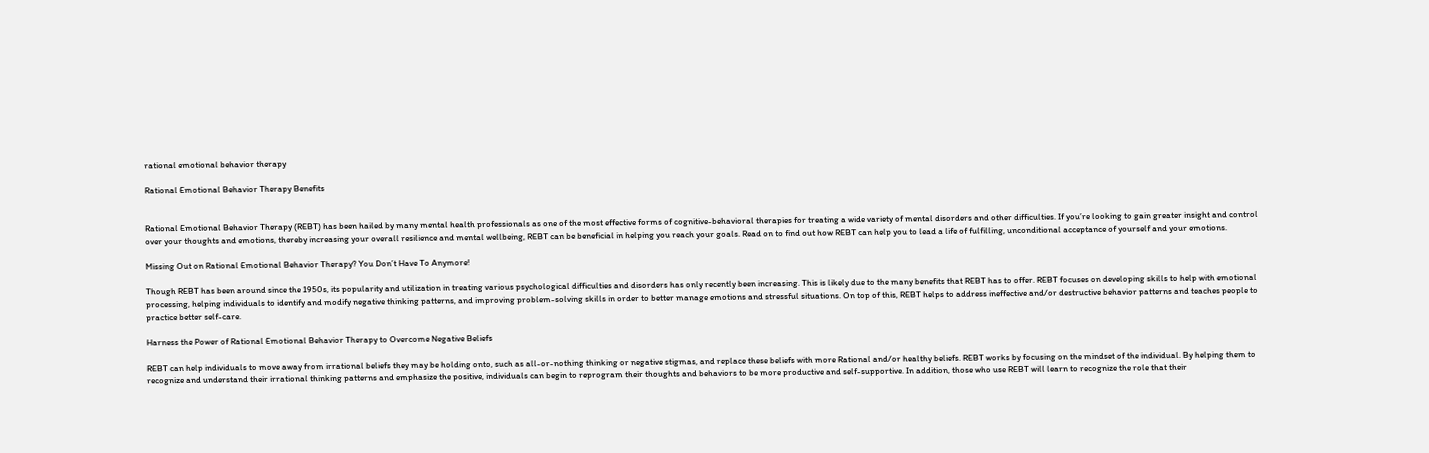rational emotional behavior therapy

Rational Emotional Behavior Therapy Benefits


Rational Emotional Behavior Therapy (REBT) has been hailed by many mental health professionals as one of the most effective forms of cognitive-behavioral therapies for treating a wide variety of mental disorders and other difficulties. If you’re looking to gain greater insight and control over your thoughts and emotions, thereby increasing your overall resilience and mental wellbeing, REBT can be beneficial in helping you reach your goals. Read on to find out how REBT can help you to lead a life of fulfilling, unconditional acceptance of yourself and your emotions.

Missing Out on Rational Emotional Behavior Therapy? You Don’t Have To Anymore!

Though REBT has been around since the 1950s, its popularity and utilization in treating various psychological difficulties and disorders has only recently been increasing. This is likely due to the many benefits that REBT has to offer. REBT focuses on developing skills to help with emotional processing, helping individuals to identify and modify negative thinking patterns, and improving problem-solving skills in order to better manage emotions and stressful situations. On top of this, REBT helps to address ineffective and/or destructive behavior patterns and teaches people to practice better self-care.

Harness the Power of Rational Emotional Behavior Therapy to Overcome Negative Beliefs

REBT can help individuals to move away from irrational beliefs they may be holding onto, such as all-or-nothing thinking or negative stigmas, and replace these beliefs with more Rational and/or healthy beliefs. REBT works by focusing on the mindset of the individual. By helping them to recognize and understand their irrational thinking patterns and emphasize the positive, individuals can begin to reprogram their thoughts and behaviors to be more productive and self-supportive. In addition, those who use REBT will learn to recognize the role that their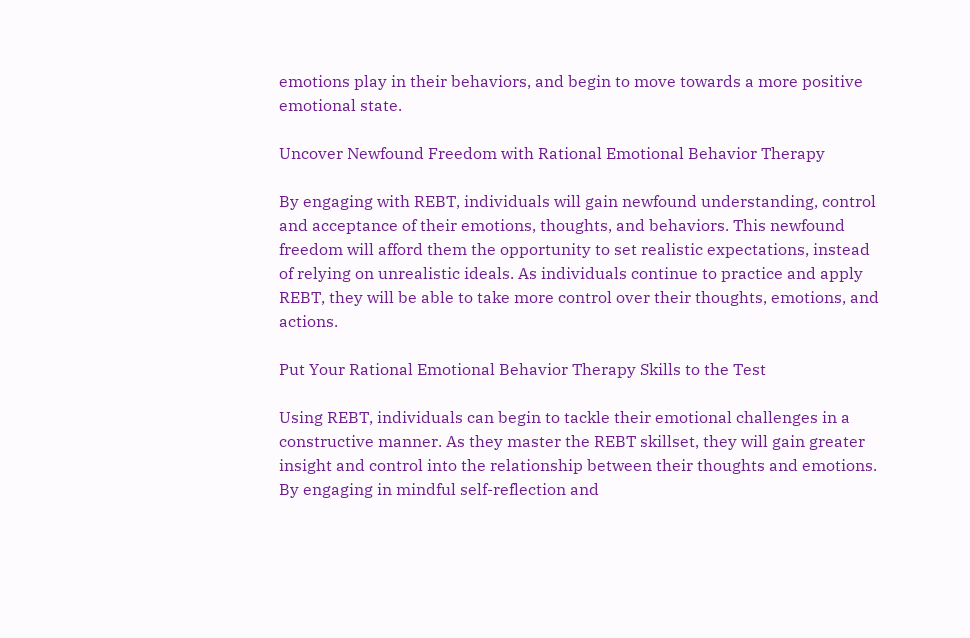emotions play in their behaviors, and begin to move towards a more positive emotional state.

Uncover Newfound Freedom with Rational Emotional Behavior Therapy

By engaging with REBT, individuals will gain newfound understanding, control and acceptance of their emotions, thoughts, and behaviors. This newfound freedom will afford them the opportunity to set realistic expectations, instead of relying on unrealistic ideals. As individuals continue to practice and apply REBT, they will be able to take more control over their thoughts, emotions, and actions.

Put Your Rational Emotional Behavior Therapy Skills to the Test

Using REBT, individuals can begin to tackle their emotional challenges in a constructive manner. As they master the REBT skillset, they will gain greater insight and control into the relationship between their thoughts and emotions. By engaging in mindful self-reflection and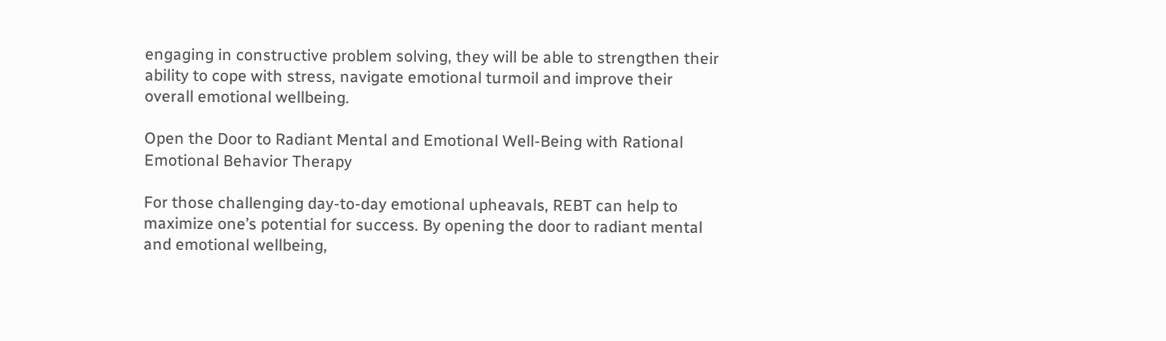engaging in constructive problem solving, they will be able to strengthen their ability to cope with stress, navigate emotional turmoil and improve their overall emotional wellbeing.

Open the Door to Radiant Mental and Emotional Well-Being with Rational Emotional Behavior Therapy

For those challenging day-to-day emotional upheavals, REBT can help to maximize one’s potential for success. By opening the door to radiant mental and emotional wellbeing,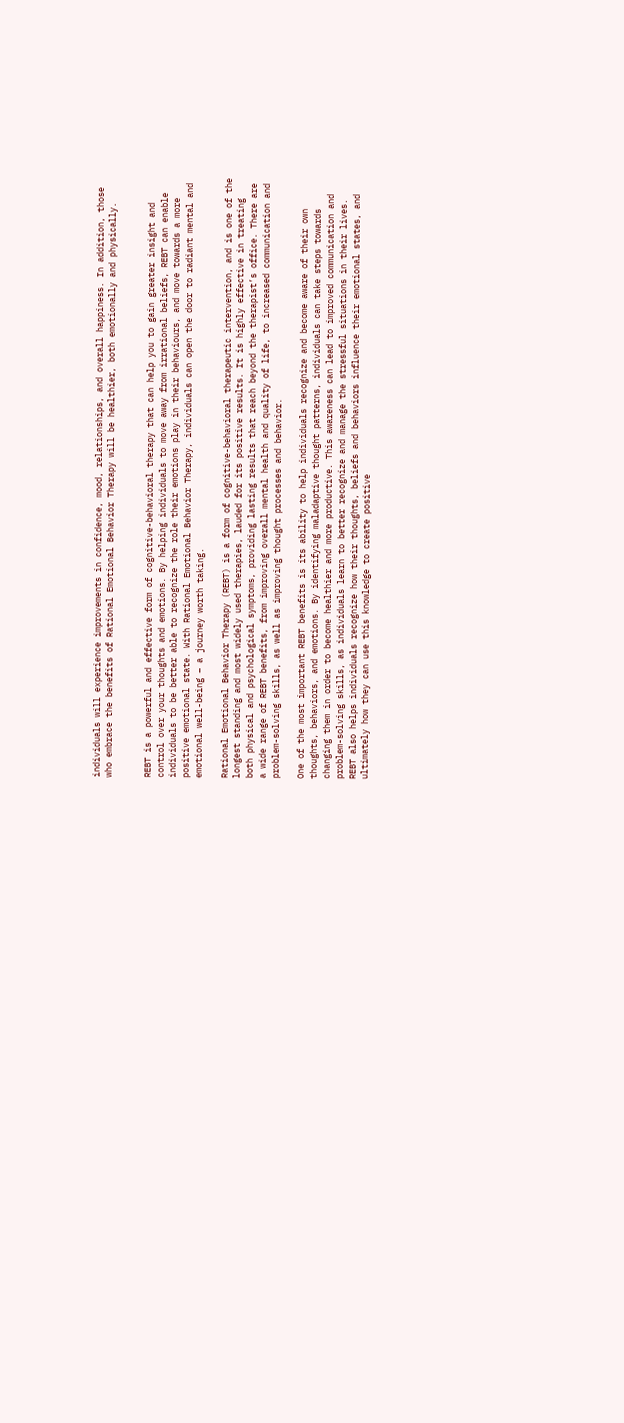individuals will experience improvements in confidence, mood, relationships, and overall happiness. In addition, those who embrace the benefits of Rational Emotional Behavior Therapy will be healthier, both emotionally and physically.


REBT is a powerful and effective form of cognitive-behavioral therapy that can help you to gain greater insight and control over your thoughts and emotions. By helping individuals to move away from irrational beliefs, REBT can enable individuals to be better able to recognize the role their emotions play in their behaviours, and move towards a more positive emotional state. With Rational Emotional Behavior Therapy, individuals can open the door to radiant mental and emotional well-being – a journey worth taking.

Rational Emotional Behavior Therapy (REBT) is a form of cognitive-behavioral therapeutic intervention, and is one of the longest standing and most widely used therapies, lauded for its positive results. It is highly effective in treating both physical and psychological symptoms, providing lasting results that reach beyond the therapist’s office. There are a wide range of REBT benefits, from improving overall mental health and quality of life, to increased communication and problem-solving skills, as well as improving thought processes and behavior.

One of the most important REBT benefits is its ability to help individuals recognize and become aware of their own thoughts, behaviors, and emotions. By identifying maladaptive thought patterns, individuals can take steps towards changing them in order to become healthier and more productive. This awareness can lead to improved communication and problem-solving skills, as individuals learn to better recognize and manage the stressful situations in their lives. REBT also helps individuals recognize how their thoughts, beliefs and behaviors influence their emotional states, and ultimately how they can use this knowledge to create positive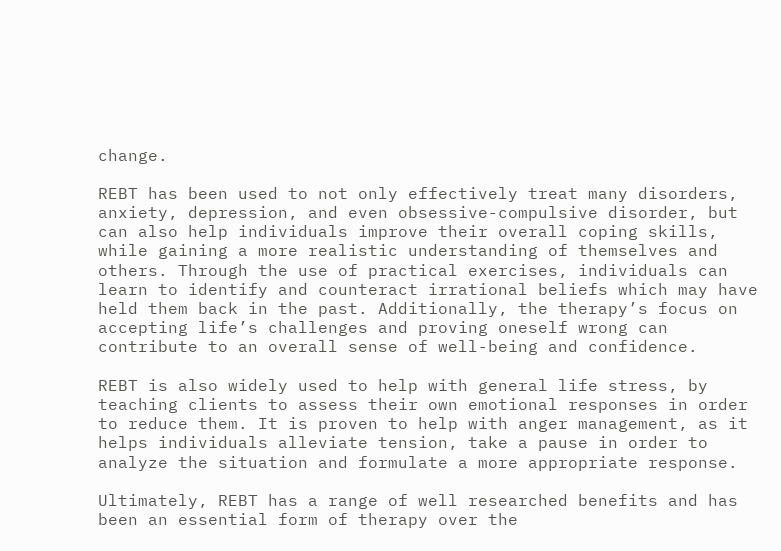change.

REBT has been used to not only effectively treat many disorders, anxiety, depression, and even obsessive-compulsive disorder, but can also help individuals improve their overall coping skills, while gaining a more realistic understanding of themselves and others. Through the use of practical exercises, individuals can learn to identify and counteract irrational beliefs which may have held them back in the past. Additionally, the therapy’s focus on accepting life’s challenges and proving oneself wrong can contribute to an overall sense of well-being and confidence.

REBT is also widely used to help with general life stress, by teaching clients to assess their own emotional responses in order to reduce them. It is proven to help with anger management, as it helps individuals alleviate tension, take a pause in order to analyze the situation and formulate a more appropriate response.

Ultimately, REBT has a range of well researched benefits and has been an essential form of therapy over the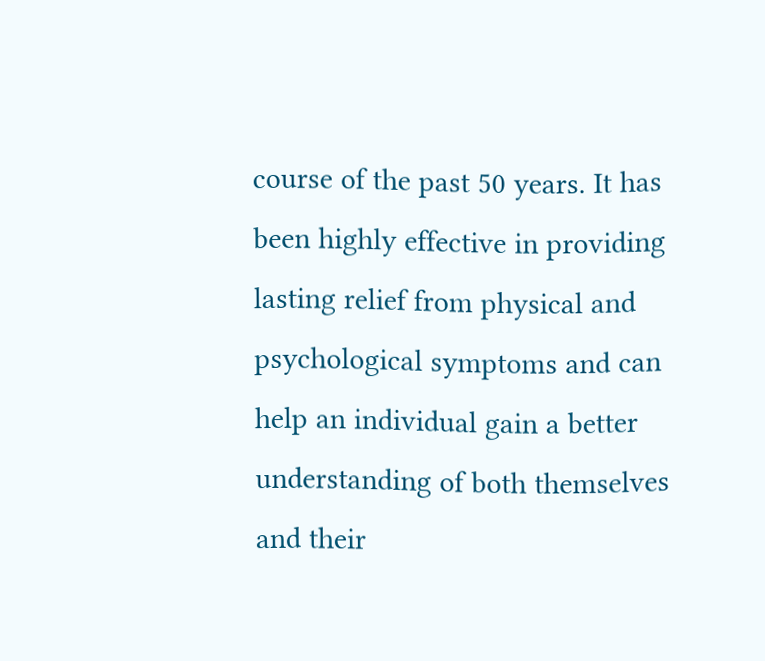course of the past 50 years. It has been highly effective in providing lasting relief from physical and psychological symptoms and can help an individual gain a better understanding of both themselves and their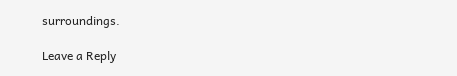surroundings.

Leave a Reply